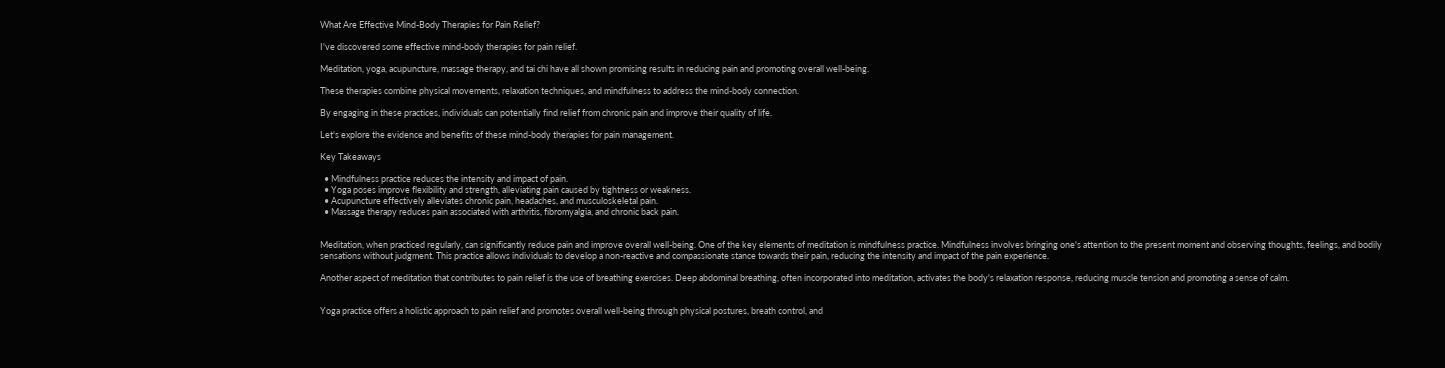What Are Effective Mind-Body Therapies for Pain Relief?

I've discovered some effective mind-body therapies for pain relief.

Meditation, yoga, acupuncture, massage therapy, and tai chi have all shown promising results in reducing pain and promoting overall well-being.

These therapies combine physical movements, relaxation techniques, and mindfulness to address the mind-body connection.

By engaging in these practices, individuals can potentially find relief from chronic pain and improve their quality of life.

Let's explore the evidence and benefits of these mind-body therapies for pain management.

Key Takeaways

  • Mindfulness practice reduces the intensity and impact of pain.
  • Yoga poses improve flexibility and strength, alleviating pain caused by tightness or weakness.
  • Acupuncture effectively alleviates chronic pain, headaches, and musculoskeletal pain.
  • Massage therapy reduces pain associated with arthritis, fibromyalgia, and chronic back pain.


Meditation, when practiced regularly, can significantly reduce pain and improve overall well-being. One of the key elements of meditation is mindfulness practice. Mindfulness involves bringing one's attention to the present moment and observing thoughts, feelings, and bodily sensations without judgment. This practice allows individuals to develop a non-reactive and compassionate stance towards their pain, reducing the intensity and impact of the pain experience.

Another aspect of meditation that contributes to pain relief is the use of breathing exercises. Deep abdominal breathing, often incorporated into meditation, activates the body's relaxation response, reducing muscle tension and promoting a sense of calm.


Yoga practice offers a holistic approach to pain relief and promotes overall well-being through physical postures, breath control, and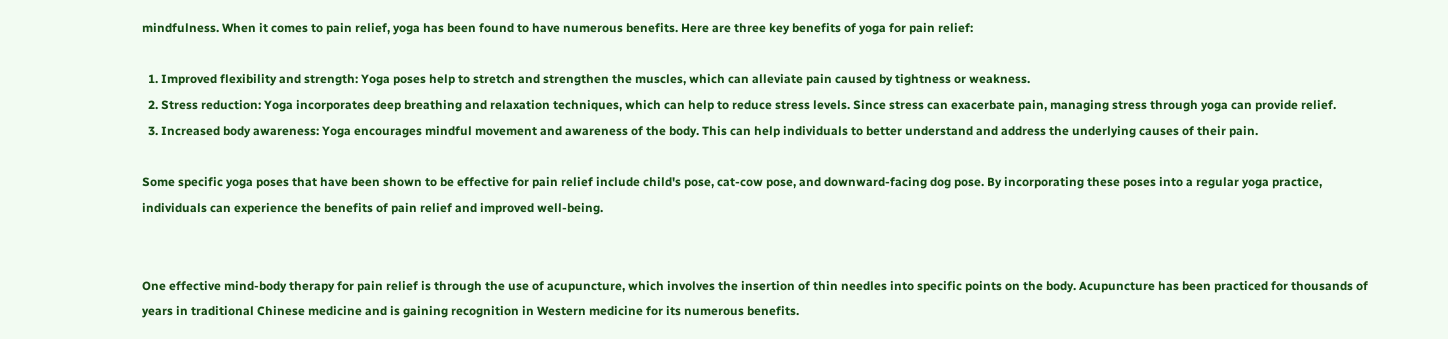mindfulness. When it comes to pain relief, yoga has been found to have numerous benefits. Here are three key benefits of yoga for pain relief:

  1. Improved flexibility and strength: Yoga poses help to stretch and strengthen the muscles, which can alleviate pain caused by tightness or weakness.
  2. Stress reduction: Yoga incorporates deep breathing and relaxation techniques, which can help to reduce stress levels. Since stress can exacerbate pain, managing stress through yoga can provide relief.
  3. Increased body awareness: Yoga encourages mindful movement and awareness of the body. This can help individuals to better understand and address the underlying causes of their pain.

Some specific yoga poses that have been shown to be effective for pain relief include child's pose, cat-cow pose, and downward-facing dog pose. By incorporating these poses into a regular yoga practice, individuals can experience the benefits of pain relief and improved well-being.


One effective mind-body therapy for pain relief is through the use of acupuncture, which involves the insertion of thin needles into specific points on the body. Acupuncture has been practiced for thousands of years in traditional Chinese medicine and is gaining recognition in Western medicine for its numerous benefits.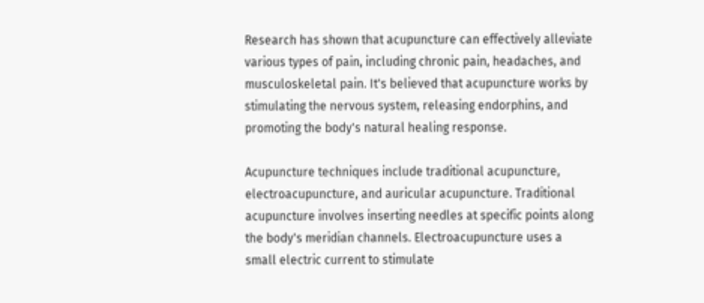Research has shown that acupuncture can effectively alleviate various types of pain, including chronic pain, headaches, and musculoskeletal pain. It's believed that acupuncture works by stimulating the nervous system, releasing endorphins, and promoting the body's natural healing response.

Acupuncture techniques include traditional acupuncture, electroacupuncture, and auricular acupuncture. Traditional acupuncture involves inserting needles at specific points along the body's meridian channels. Electroacupuncture uses a small electric current to stimulate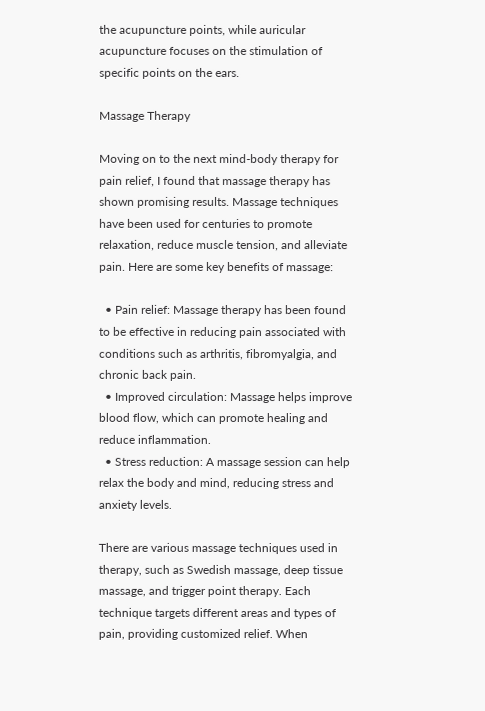the acupuncture points, while auricular acupuncture focuses on the stimulation of specific points on the ears.

Massage Therapy

Moving on to the next mind-body therapy for pain relief, I found that massage therapy has shown promising results. Massage techniques have been used for centuries to promote relaxation, reduce muscle tension, and alleviate pain. Here are some key benefits of massage:

  • Pain relief: Massage therapy has been found to be effective in reducing pain associated with conditions such as arthritis, fibromyalgia, and chronic back pain.
  • Improved circulation: Massage helps improve blood flow, which can promote healing and reduce inflammation.
  • Stress reduction: A massage session can help relax the body and mind, reducing stress and anxiety levels.

There are various massage techniques used in therapy, such as Swedish massage, deep tissue massage, and trigger point therapy. Each technique targets different areas and types of pain, providing customized relief. When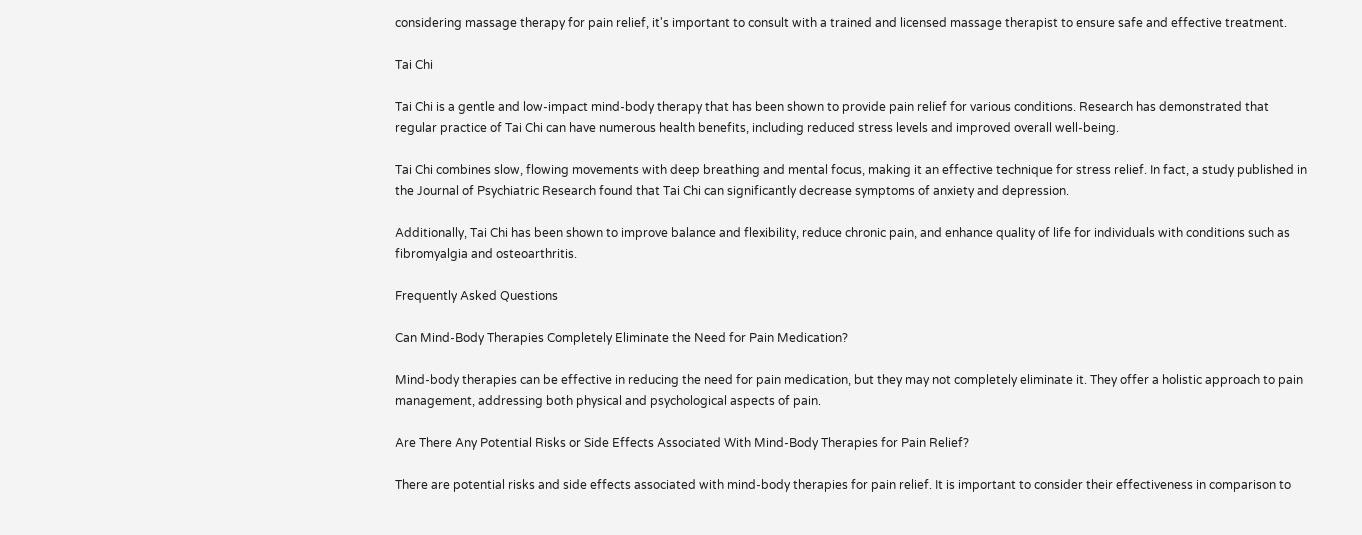considering massage therapy for pain relief, it's important to consult with a trained and licensed massage therapist to ensure safe and effective treatment.

Tai Chi

Tai Chi is a gentle and low-impact mind-body therapy that has been shown to provide pain relief for various conditions. Research has demonstrated that regular practice of Tai Chi can have numerous health benefits, including reduced stress levels and improved overall well-being.

Tai Chi combines slow, flowing movements with deep breathing and mental focus, making it an effective technique for stress relief. In fact, a study published in the Journal of Psychiatric Research found that Tai Chi can significantly decrease symptoms of anxiety and depression.

Additionally, Tai Chi has been shown to improve balance and flexibility, reduce chronic pain, and enhance quality of life for individuals with conditions such as fibromyalgia and osteoarthritis.

Frequently Asked Questions

Can Mind-Body Therapies Completely Eliminate the Need for Pain Medication?

Mind-body therapies can be effective in reducing the need for pain medication, but they may not completely eliminate it. They offer a holistic approach to pain management, addressing both physical and psychological aspects of pain.

Are There Any Potential Risks or Side Effects Associated With Mind-Body Therapies for Pain Relief?

There are potential risks and side effects associated with mind-body therapies for pain relief. It is important to consider their effectiveness in comparison to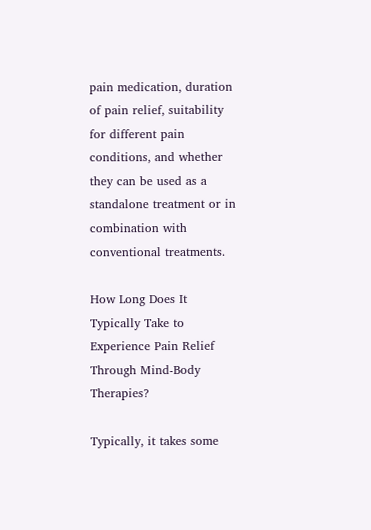pain medication, duration of pain relief, suitability for different pain conditions, and whether they can be used as a standalone treatment or in combination with conventional treatments.

How Long Does It Typically Take to Experience Pain Relief Through Mind-Body Therapies?

Typically, it takes some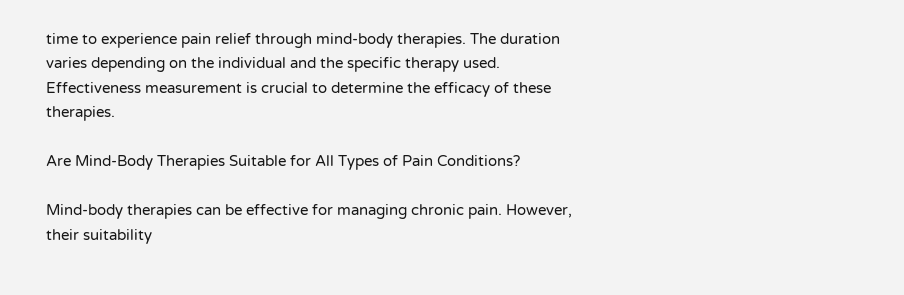time to experience pain relief through mind-body therapies. The duration varies depending on the individual and the specific therapy used. Effectiveness measurement is crucial to determine the efficacy of these therapies.

Are Mind-Body Therapies Suitable for All Types of Pain Conditions?

Mind-body therapies can be effective for managing chronic pain. However, their suitability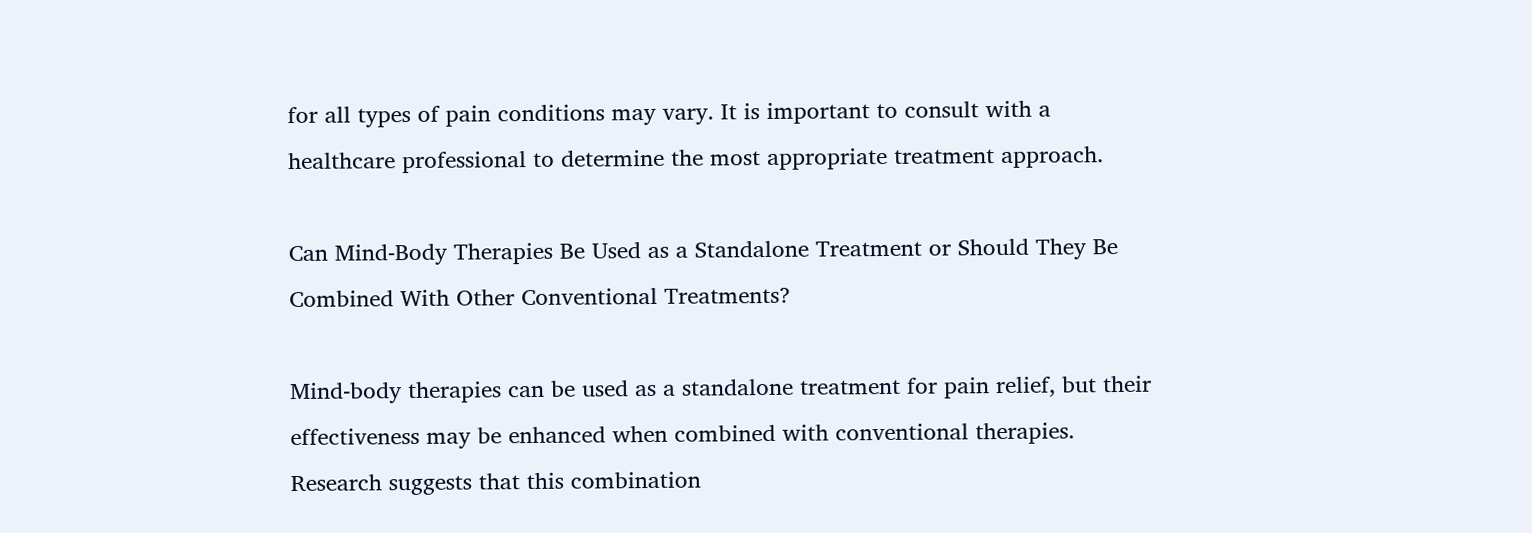for all types of pain conditions may vary. It is important to consult with a healthcare professional to determine the most appropriate treatment approach.

Can Mind-Body Therapies Be Used as a Standalone Treatment or Should They Be Combined With Other Conventional Treatments?

Mind-body therapies can be used as a standalone treatment for pain relief, but their effectiveness may be enhanced when combined with conventional therapies. Research suggests that this combination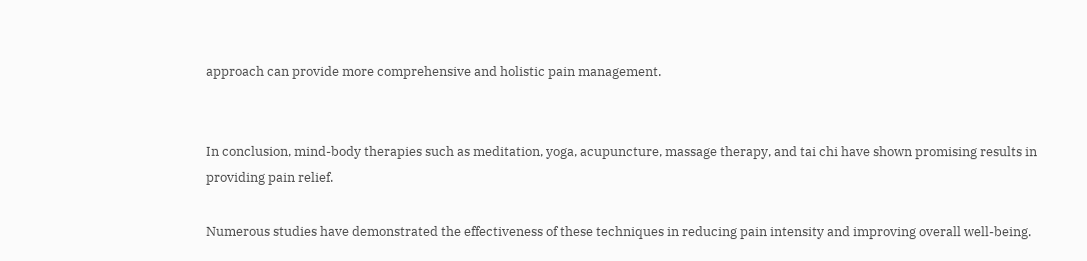approach can provide more comprehensive and holistic pain management.


In conclusion, mind-body therapies such as meditation, yoga, acupuncture, massage therapy, and tai chi have shown promising results in providing pain relief.

Numerous studies have demonstrated the effectiveness of these techniques in reducing pain intensity and improving overall well-being.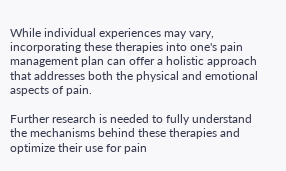While individual experiences may vary, incorporating these therapies into one's pain management plan can offer a holistic approach that addresses both the physical and emotional aspects of pain.

Further research is needed to fully understand the mechanisms behind these therapies and optimize their use for pain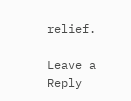relief.

Leave a Reply